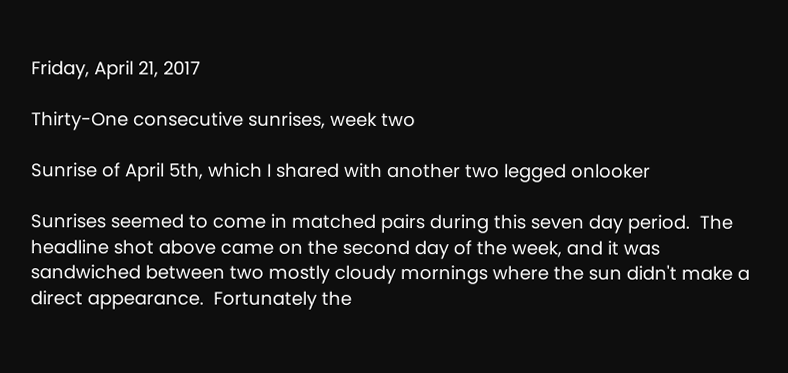Friday, April 21, 2017

Thirty-One consecutive sunrises, week two

Sunrise of April 5th, which I shared with another two legged onlooker

Sunrises seemed to come in matched pairs during this seven day period.  The headline shot above came on the second day of the week, and it was sandwiched between two mostly cloudy mornings where the sun didn't make a direct appearance.  Fortunately the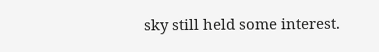sky still held some interest.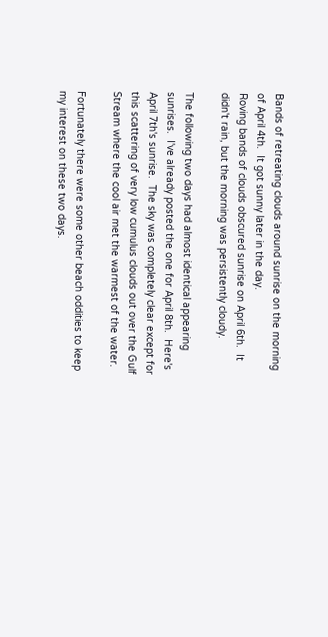Bands of retreating clouds around sunrise on the morning of April 4th.  It got sunny later in the day.
Roving bands of clouds obscured sunrise on April 6th.  It didn't rain, but the morning was persistently cloudy.

The following two days had almost identical appearing sunrises.  I've already posted the one for April 8th.  Here's April 7th's sunrise.  The sky was completely clear except for this scattering of very low cumulus clouds out over the Gulf Stream where the cool air met the warmest of the water.

Fortunately there were some other beach oddities to keep my interest on these two days.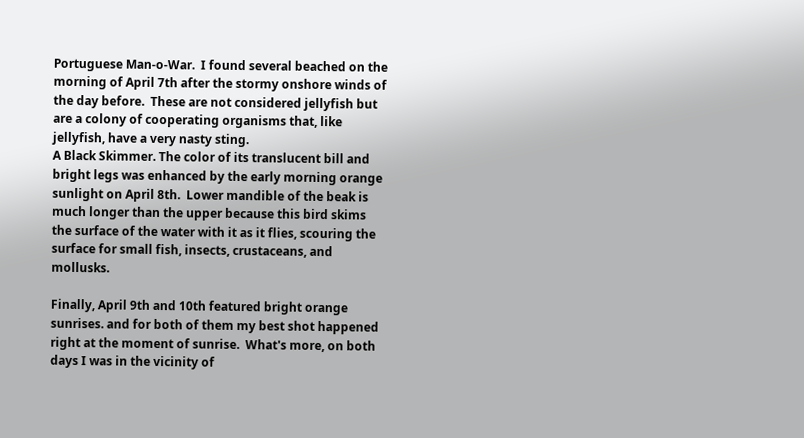Portuguese Man-o-War.  I found several beached on the morning of April 7th after the stormy onshore winds of the day before.  These are not considered jellyfish but are a colony of cooperating organisms that, like jellyfish, have a very nasty sting.
A Black Skimmer. The color of its translucent bill and bright legs was enhanced by the early morning orange sunlight on April 8th.  Lower mandible of the beak is much longer than the upper because this bird skims the surface of the water with it as it flies, scouring the surface for small fish, insects, crustaceans, and mollusks.

Finally, April 9th and 10th featured bright orange sunrises. and for both of them my best shot happened right at the moment of sunrise.  What's more, on both days I was in the vicinity of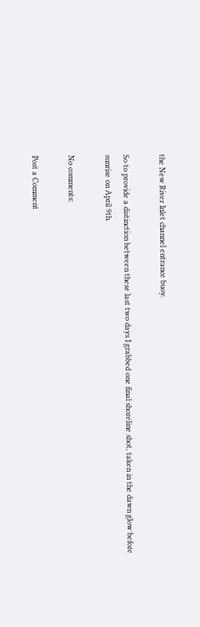the New River Inlet channel entrance buoy.

So to provide a distinction between these last two days I grabbed one final shoreline shot, taken in the dawn glow before sunrise on April 9th.

No comments:

Post a Comment